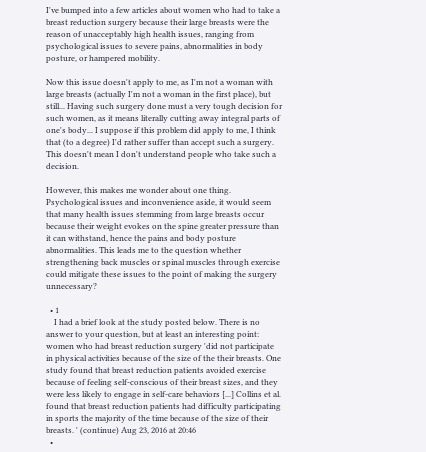I've bumped into a few articles about women who had to take a breast reduction surgery because their large breasts were the reason of unacceptably high health issues, ranging from psychological issues to severe pains, abnormalities in body posture, or hampered mobility.

Now this issue doesn't apply to me, as I'm not a woman with large breasts (actually I'm not a woman in the first place), but still... Having such surgery done must a very tough decision for such women, as it means literally cutting away integral parts of one's body... I suppose if this problem did apply to me, I think that (to a degree) I'd rather suffer than accept such a surgery. This doesn't mean I don't understand people who take such a decision.

However, this makes me wonder about one thing. Psychological issues and inconvenience aside, it would seem that many health issues stemming from large breasts occur because their weight evokes on the spine greater pressure than it can withstand, hence the pains and body posture abnormalities. This leads me to the question whether strengthening back muscles or spinal muscles through exercise could mitigate these issues to the point of making the surgery unnecessary?

  • 1
    I had a brief look at the study posted below. There is no answer to your question, but at least an interesting point: women who had breast reduction surgery 'did not participate in physical activities because of the size of the their breasts. One study found that breast reduction patients avoided exercise because of feeling self-conscious of their breast sizes, and they were less likely to engage in self-care behaviors [...] Collins et al. found that breast reduction patients had difficulty participating in sports the majority of the time because of the size of their breasts. ' (continue) Aug 23, 2016 at 20:46
  •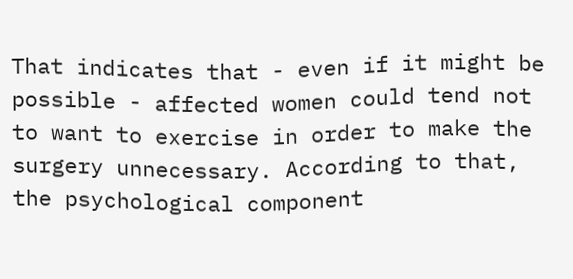That indicates that - even if it might be possible - affected women could tend not to want to exercise in order to make the surgery unnecessary. According to that, the psychological component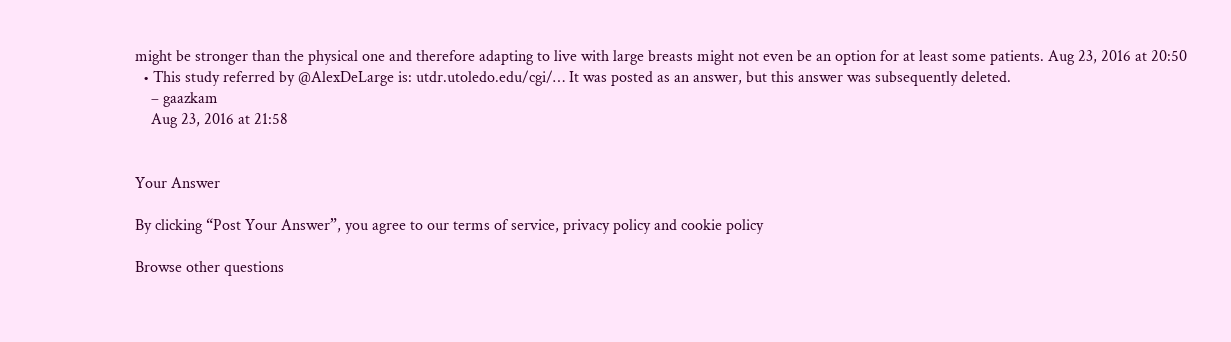might be stronger than the physical one and therefore adapting to live with large breasts might not even be an option for at least some patients. Aug 23, 2016 at 20:50
  • This study referred by @AlexDeLarge is: utdr.utoledo.edu/cgi/… It was posted as an answer, but this answer was subsequently deleted.
    – gaazkam
    Aug 23, 2016 at 21:58


Your Answer

By clicking “Post Your Answer”, you agree to our terms of service, privacy policy and cookie policy

Browse other questions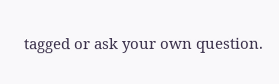tagged or ask your own question.